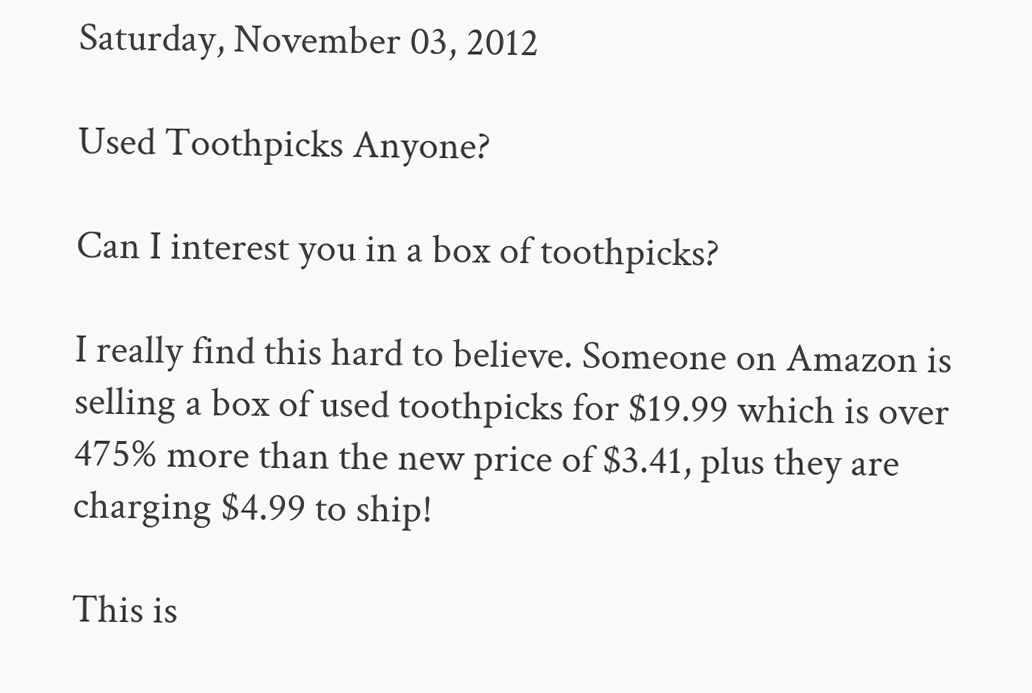Saturday, November 03, 2012

Used Toothpicks Anyone?

Can I interest you in a box of toothpicks?

I really find this hard to believe. Someone on Amazon is selling a box of used toothpicks for $19.99 which is over 475% more than the new price of $3.41, plus they are charging $4.99 to ship!

This is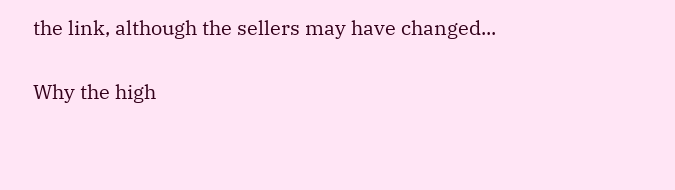the link, although the sellers may have changed...

Why the high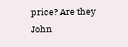price? Are they John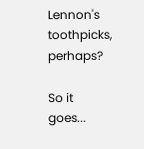Lennon's toothpicks, perhaps?

So it goes...